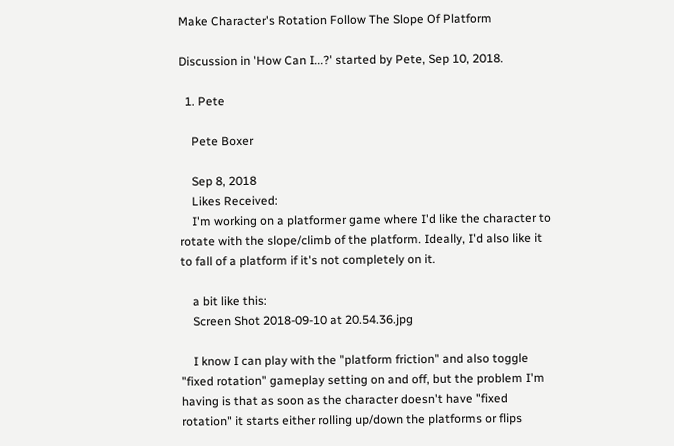Make Character's Rotation Follow The Slope Of Platform

Discussion in 'How Can I...?' started by Pete, Sep 10, 2018.

  1. Pete

    Pete Boxer

    Sep 8, 2018
    Likes Received:
    I'm working on a platformer game where I'd like the character to rotate with the slope/climb of the platform. Ideally, I'd also like it to fall of a platform if it's not completely on it.

    a bit like this:
    Screen Shot 2018-09-10 at 20.54.36.jpg

    I know I can play with the "platform friction" and also toggle "fixed rotation" gameplay setting on and off, but the problem I'm having is that as soon as the character doesn't have "fixed rotation" it starts either rolling up/down the platforms or flips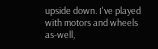upside down. I've played with motors and wheels as-well,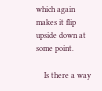which again makes it flip upside down at some point.

    Is there a way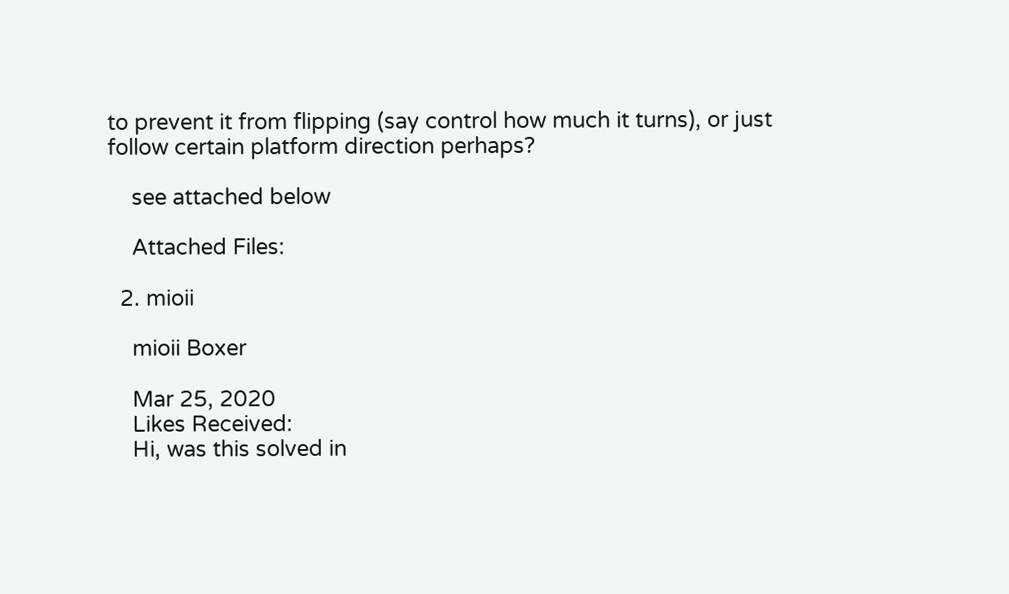to prevent it from flipping (say control how much it turns), or just follow certain platform direction perhaps?

    see attached below

    Attached Files:

  2. mioii

    mioii Boxer

    Mar 25, 2020
    Likes Received:
    Hi, was this solved in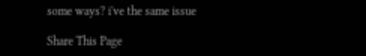some ways? i've the same issue

Share This Page